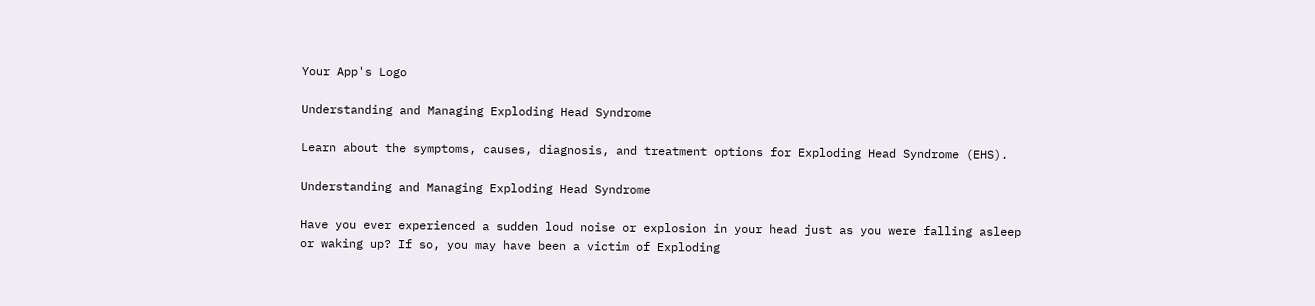Your App's Logo

Understanding and Managing Exploding Head Syndrome

Learn about the symptoms, causes, diagnosis, and treatment options for Exploding Head Syndrome (EHS).

Understanding and Managing Exploding Head Syndrome

Have you ever experienced a sudden loud noise or explosion in your head just as you were falling asleep or waking up? If so, you may have been a victim of Exploding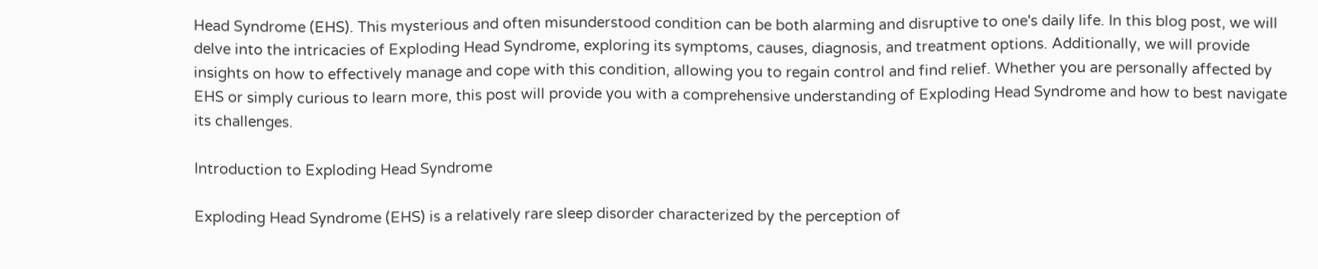Head Syndrome (EHS). This mysterious and often misunderstood condition can be both alarming and disruptive to one's daily life. In this blog post, we will delve into the intricacies of Exploding Head Syndrome, exploring its symptoms, causes, diagnosis, and treatment options. Additionally, we will provide insights on how to effectively manage and cope with this condition, allowing you to regain control and find relief. Whether you are personally affected by EHS or simply curious to learn more, this post will provide you with a comprehensive understanding of Exploding Head Syndrome and how to best navigate its challenges.

Introduction to Exploding Head Syndrome

Exploding Head Syndrome (EHS) is a relatively rare sleep disorder characterized by the perception of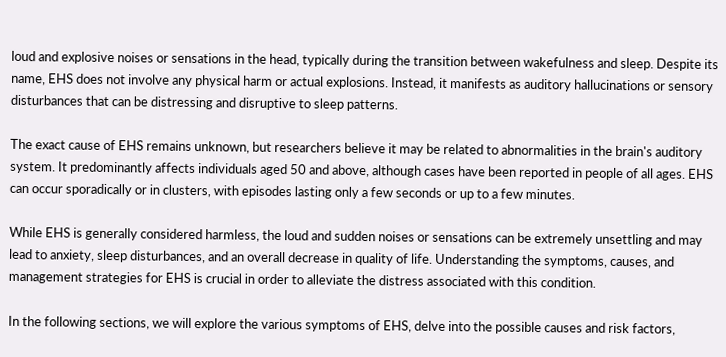loud and explosive noises or sensations in the head, typically during the transition between wakefulness and sleep. Despite its name, EHS does not involve any physical harm or actual explosions. Instead, it manifests as auditory hallucinations or sensory disturbances that can be distressing and disruptive to sleep patterns.

The exact cause of EHS remains unknown, but researchers believe it may be related to abnormalities in the brain's auditory system. It predominantly affects individuals aged 50 and above, although cases have been reported in people of all ages. EHS can occur sporadically or in clusters, with episodes lasting only a few seconds or up to a few minutes.

While EHS is generally considered harmless, the loud and sudden noises or sensations can be extremely unsettling and may lead to anxiety, sleep disturbances, and an overall decrease in quality of life. Understanding the symptoms, causes, and management strategies for EHS is crucial in order to alleviate the distress associated with this condition.

In the following sections, we will explore the various symptoms of EHS, delve into the possible causes and risk factors,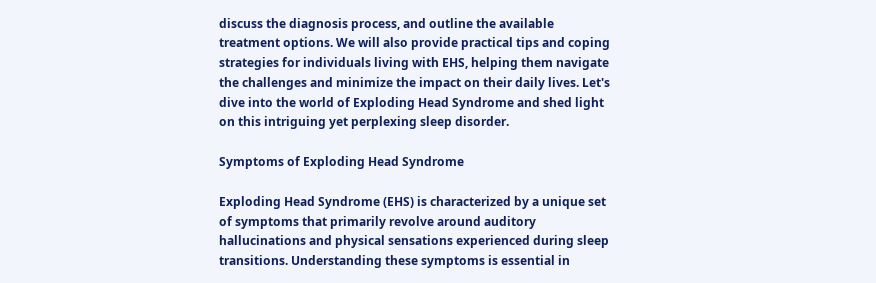discuss the diagnosis process, and outline the available treatment options. We will also provide practical tips and coping strategies for individuals living with EHS, helping them navigate the challenges and minimize the impact on their daily lives. Let's dive into the world of Exploding Head Syndrome and shed light on this intriguing yet perplexing sleep disorder.

Symptoms of Exploding Head Syndrome

Exploding Head Syndrome (EHS) is characterized by a unique set of symptoms that primarily revolve around auditory hallucinations and physical sensations experienced during sleep transitions. Understanding these symptoms is essential in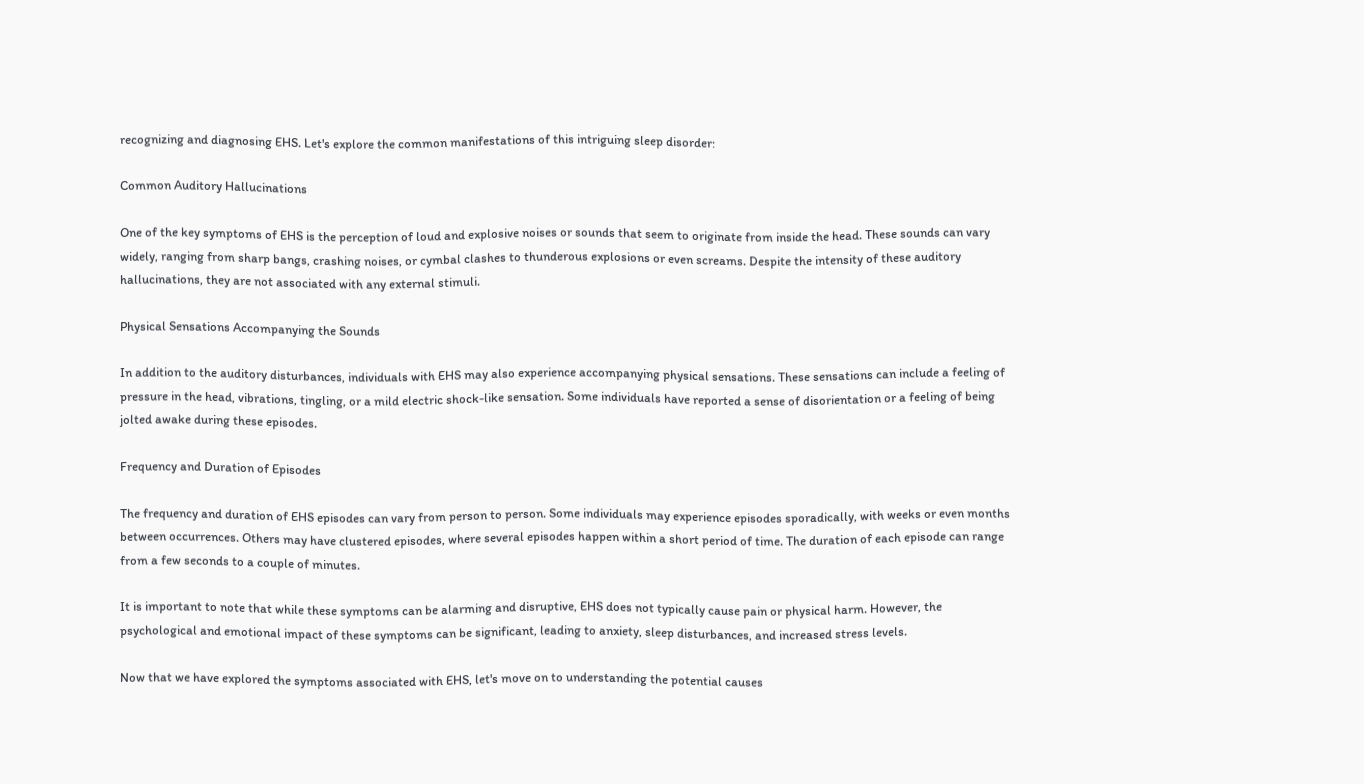recognizing and diagnosing EHS. Let's explore the common manifestations of this intriguing sleep disorder:

Common Auditory Hallucinations

One of the key symptoms of EHS is the perception of loud and explosive noises or sounds that seem to originate from inside the head. These sounds can vary widely, ranging from sharp bangs, crashing noises, or cymbal clashes to thunderous explosions or even screams. Despite the intensity of these auditory hallucinations, they are not associated with any external stimuli.

Physical Sensations Accompanying the Sounds

In addition to the auditory disturbances, individuals with EHS may also experience accompanying physical sensations. These sensations can include a feeling of pressure in the head, vibrations, tingling, or a mild electric shock-like sensation. Some individuals have reported a sense of disorientation or a feeling of being jolted awake during these episodes.

Frequency and Duration of Episodes

The frequency and duration of EHS episodes can vary from person to person. Some individuals may experience episodes sporadically, with weeks or even months between occurrences. Others may have clustered episodes, where several episodes happen within a short period of time. The duration of each episode can range from a few seconds to a couple of minutes.

It is important to note that while these symptoms can be alarming and disruptive, EHS does not typically cause pain or physical harm. However, the psychological and emotional impact of these symptoms can be significant, leading to anxiety, sleep disturbances, and increased stress levels.

Now that we have explored the symptoms associated with EHS, let's move on to understanding the potential causes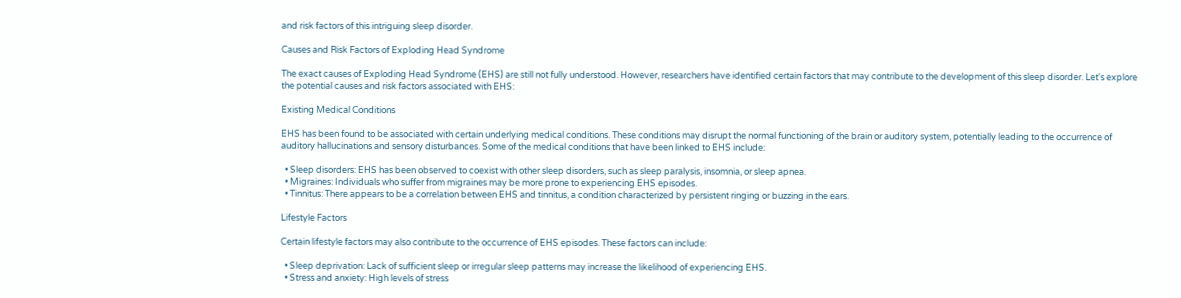and risk factors of this intriguing sleep disorder.

Causes and Risk Factors of Exploding Head Syndrome

The exact causes of Exploding Head Syndrome (EHS) are still not fully understood. However, researchers have identified certain factors that may contribute to the development of this sleep disorder. Let's explore the potential causes and risk factors associated with EHS:

Existing Medical Conditions

EHS has been found to be associated with certain underlying medical conditions. These conditions may disrupt the normal functioning of the brain or auditory system, potentially leading to the occurrence of auditory hallucinations and sensory disturbances. Some of the medical conditions that have been linked to EHS include:

  • Sleep disorders: EHS has been observed to coexist with other sleep disorders, such as sleep paralysis, insomnia, or sleep apnea.
  • Migraines: Individuals who suffer from migraines may be more prone to experiencing EHS episodes.
  • Tinnitus: There appears to be a correlation between EHS and tinnitus, a condition characterized by persistent ringing or buzzing in the ears.

Lifestyle Factors

Certain lifestyle factors may also contribute to the occurrence of EHS episodes. These factors can include:

  • Sleep deprivation: Lack of sufficient sleep or irregular sleep patterns may increase the likelihood of experiencing EHS.
  • Stress and anxiety: High levels of stress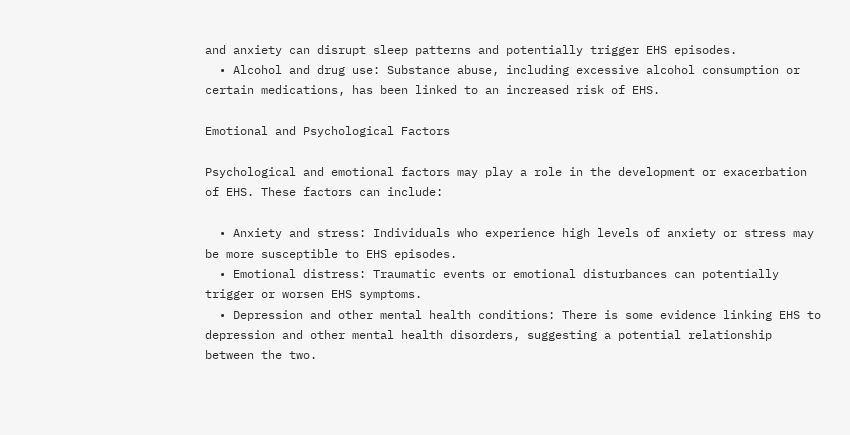and anxiety can disrupt sleep patterns and potentially trigger EHS episodes.
  • Alcohol and drug use: Substance abuse, including excessive alcohol consumption or certain medications, has been linked to an increased risk of EHS.

Emotional and Psychological Factors

Psychological and emotional factors may play a role in the development or exacerbation of EHS. These factors can include:

  • Anxiety and stress: Individuals who experience high levels of anxiety or stress may be more susceptible to EHS episodes.
  • Emotional distress: Traumatic events or emotional disturbances can potentially trigger or worsen EHS symptoms.
  • Depression and other mental health conditions: There is some evidence linking EHS to depression and other mental health disorders, suggesting a potential relationship between the two.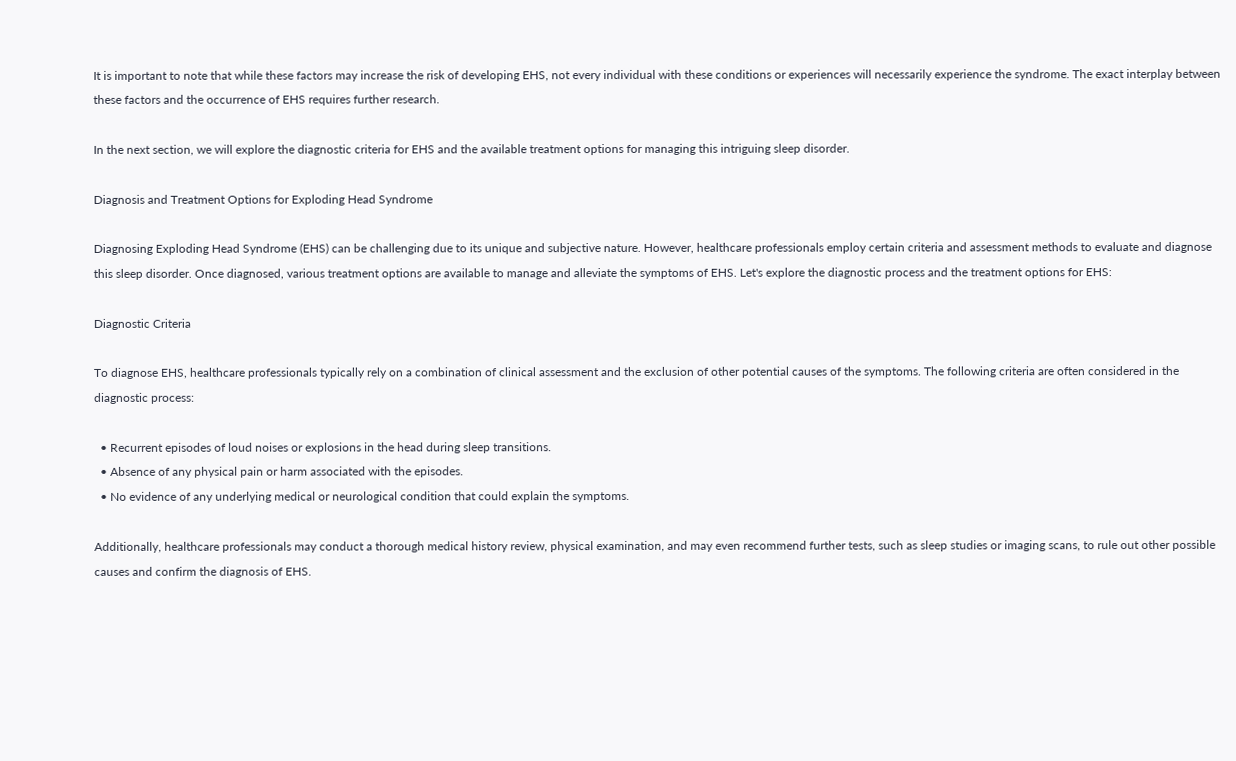It is important to note that while these factors may increase the risk of developing EHS, not every individual with these conditions or experiences will necessarily experience the syndrome. The exact interplay between these factors and the occurrence of EHS requires further research.

In the next section, we will explore the diagnostic criteria for EHS and the available treatment options for managing this intriguing sleep disorder.

Diagnosis and Treatment Options for Exploding Head Syndrome

Diagnosing Exploding Head Syndrome (EHS) can be challenging due to its unique and subjective nature. However, healthcare professionals employ certain criteria and assessment methods to evaluate and diagnose this sleep disorder. Once diagnosed, various treatment options are available to manage and alleviate the symptoms of EHS. Let's explore the diagnostic process and the treatment options for EHS:

Diagnostic Criteria

To diagnose EHS, healthcare professionals typically rely on a combination of clinical assessment and the exclusion of other potential causes of the symptoms. The following criteria are often considered in the diagnostic process:

  • Recurrent episodes of loud noises or explosions in the head during sleep transitions.
  • Absence of any physical pain or harm associated with the episodes.
  • No evidence of any underlying medical or neurological condition that could explain the symptoms.

Additionally, healthcare professionals may conduct a thorough medical history review, physical examination, and may even recommend further tests, such as sleep studies or imaging scans, to rule out other possible causes and confirm the diagnosis of EHS.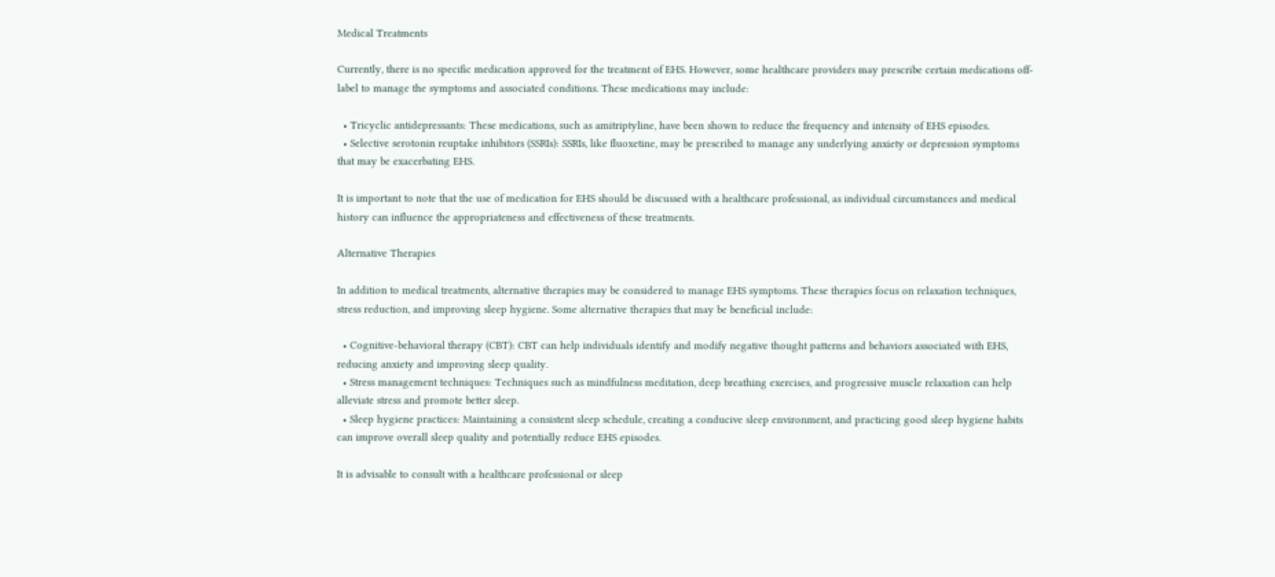Medical Treatments

Currently, there is no specific medication approved for the treatment of EHS. However, some healthcare providers may prescribe certain medications off-label to manage the symptoms and associated conditions. These medications may include:

  • Tricyclic antidepressants: These medications, such as amitriptyline, have been shown to reduce the frequency and intensity of EHS episodes.
  • Selective serotonin reuptake inhibitors (SSRIs): SSRIs, like fluoxetine, may be prescribed to manage any underlying anxiety or depression symptoms that may be exacerbating EHS.

It is important to note that the use of medication for EHS should be discussed with a healthcare professional, as individual circumstances and medical history can influence the appropriateness and effectiveness of these treatments.

Alternative Therapies

In addition to medical treatments, alternative therapies may be considered to manage EHS symptoms. These therapies focus on relaxation techniques, stress reduction, and improving sleep hygiene. Some alternative therapies that may be beneficial include:

  • Cognitive-behavioral therapy (CBT): CBT can help individuals identify and modify negative thought patterns and behaviors associated with EHS, reducing anxiety and improving sleep quality.
  • Stress management techniques: Techniques such as mindfulness meditation, deep breathing exercises, and progressive muscle relaxation can help alleviate stress and promote better sleep.
  • Sleep hygiene practices: Maintaining a consistent sleep schedule, creating a conducive sleep environment, and practicing good sleep hygiene habits can improve overall sleep quality and potentially reduce EHS episodes.

It is advisable to consult with a healthcare professional or sleep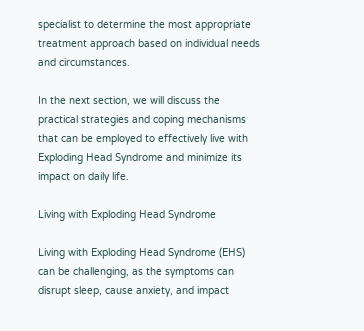specialist to determine the most appropriate treatment approach based on individual needs and circumstances.

In the next section, we will discuss the practical strategies and coping mechanisms that can be employed to effectively live with Exploding Head Syndrome and minimize its impact on daily life.

Living with Exploding Head Syndrome

Living with Exploding Head Syndrome (EHS) can be challenging, as the symptoms can disrupt sleep, cause anxiety, and impact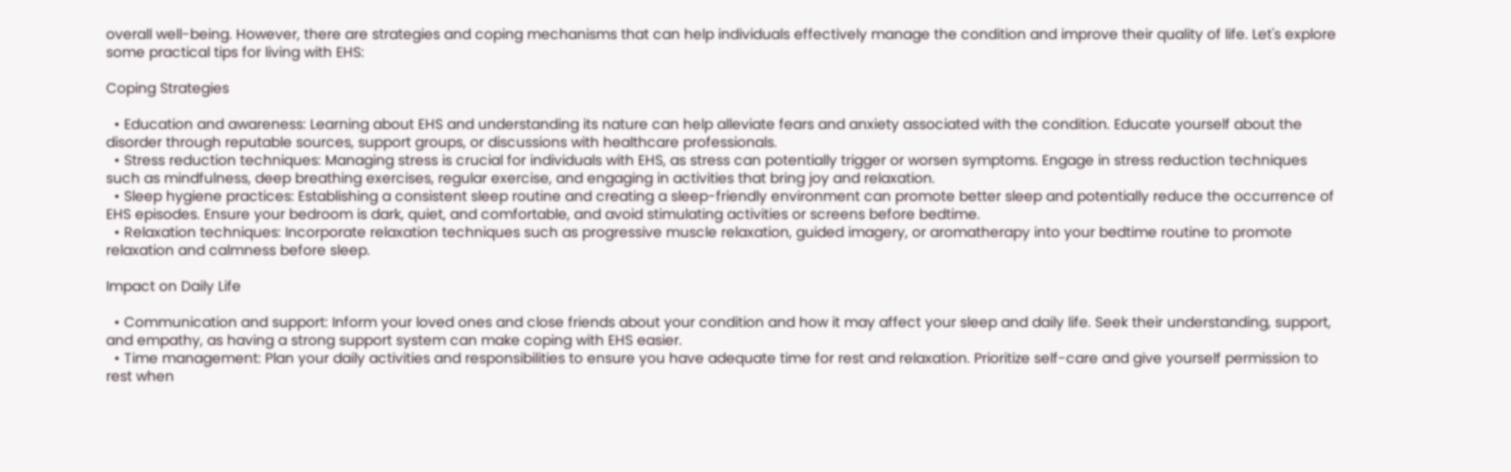overall well-being. However, there are strategies and coping mechanisms that can help individuals effectively manage the condition and improve their quality of life. Let's explore some practical tips for living with EHS:

Coping Strategies

  • Education and awareness: Learning about EHS and understanding its nature can help alleviate fears and anxiety associated with the condition. Educate yourself about the disorder through reputable sources, support groups, or discussions with healthcare professionals.
  • Stress reduction techniques: Managing stress is crucial for individuals with EHS, as stress can potentially trigger or worsen symptoms. Engage in stress reduction techniques such as mindfulness, deep breathing exercises, regular exercise, and engaging in activities that bring joy and relaxation.
  • Sleep hygiene practices: Establishing a consistent sleep routine and creating a sleep-friendly environment can promote better sleep and potentially reduce the occurrence of EHS episodes. Ensure your bedroom is dark, quiet, and comfortable, and avoid stimulating activities or screens before bedtime.
  • Relaxation techniques: Incorporate relaxation techniques such as progressive muscle relaxation, guided imagery, or aromatherapy into your bedtime routine to promote relaxation and calmness before sleep.

Impact on Daily Life

  • Communication and support: Inform your loved ones and close friends about your condition and how it may affect your sleep and daily life. Seek their understanding, support, and empathy, as having a strong support system can make coping with EHS easier.
  • Time management: Plan your daily activities and responsibilities to ensure you have adequate time for rest and relaxation. Prioritize self-care and give yourself permission to rest when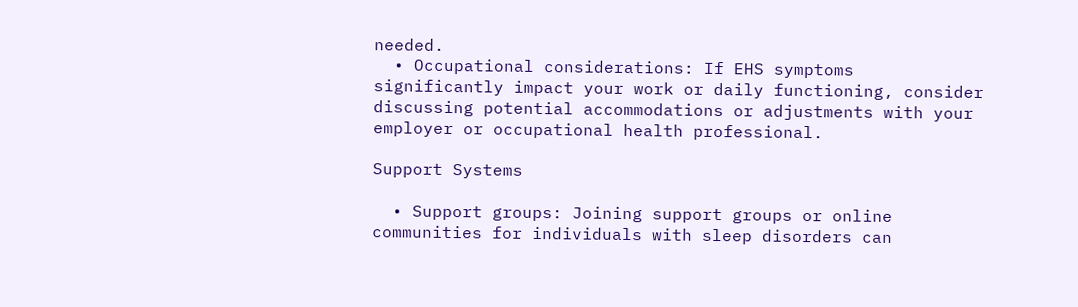needed.
  • Occupational considerations: If EHS symptoms significantly impact your work or daily functioning, consider discussing potential accommodations or adjustments with your employer or occupational health professional.

Support Systems

  • Support groups: Joining support groups or online communities for individuals with sleep disorders can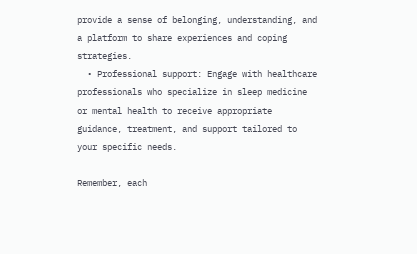provide a sense of belonging, understanding, and a platform to share experiences and coping strategies.
  • Professional support: Engage with healthcare professionals who specialize in sleep medicine or mental health to receive appropriate guidance, treatment, and support tailored to your specific needs.

Remember, each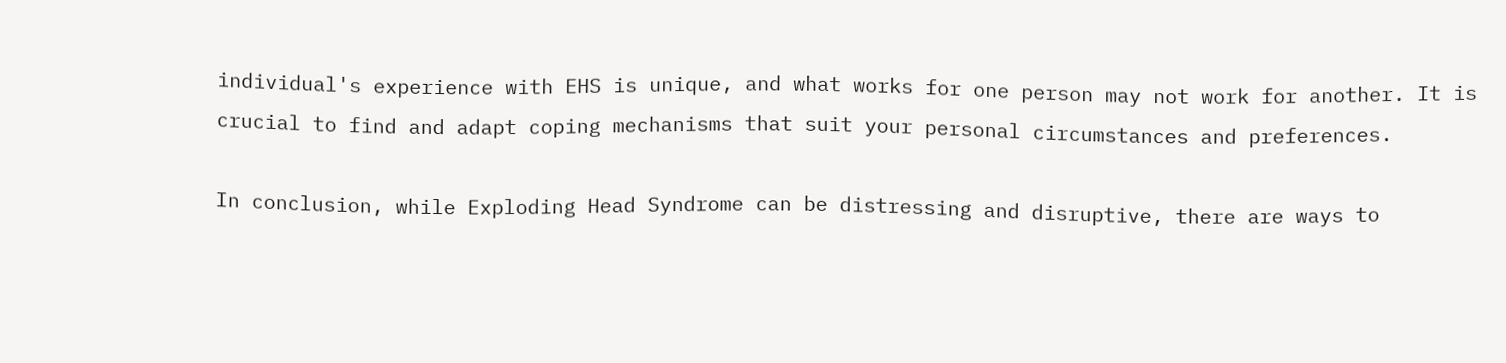individual's experience with EHS is unique, and what works for one person may not work for another. It is crucial to find and adapt coping mechanisms that suit your personal circumstances and preferences.

In conclusion, while Exploding Head Syndrome can be distressing and disruptive, there are ways to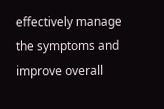effectively manage the symptoms and improve overall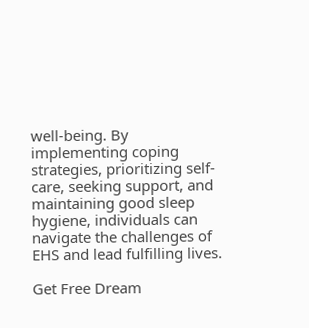well-being. By implementing coping strategies, prioritizing self-care, seeking support, and maintaining good sleep hygiene, individuals can navigate the challenges of EHS and lead fulfilling lives.

Get Free Dream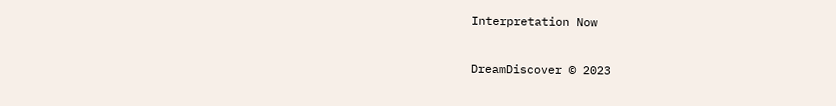Interpretation Now

DreamDiscover © 2023